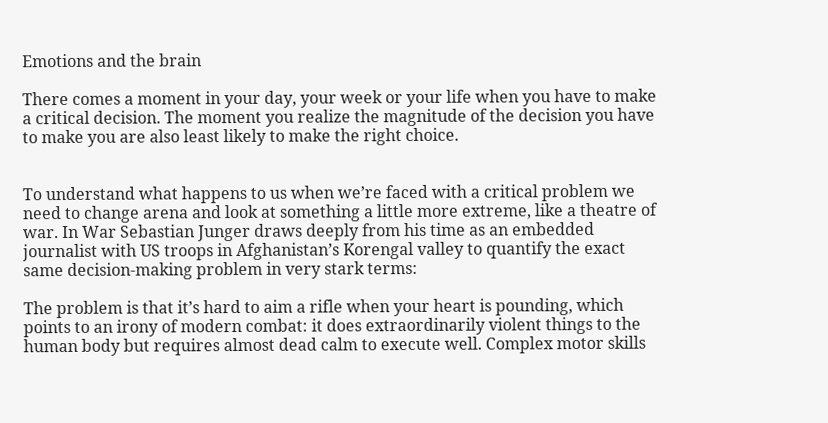Emotions and the brain

There comes a moment in your day, your week or your life when you have to make a critical decision. The moment you realize the magnitude of the decision you have to make you are also least likely to make the right choice.


To understand what happens to us when we’re faced with a critical problem we need to change arena and look at something a little more extreme, like a theatre of war. In War Sebastian Junger draws deeply from his time as an embedded journalist with US troops in Afghanistan’s Korengal valley to quantify the exact same decision-making problem in very stark terms:

The problem is that it’s hard to aim a rifle when your heart is pounding, which points to an irony of modern combat: it does extraordinarily violent things to the human body but requires almost dead calm to execute well. Complex motor skills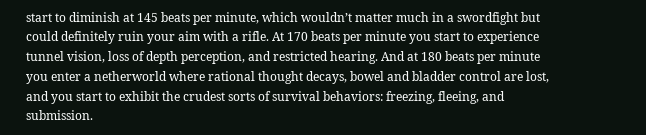start to diminish at 145 beats per minute, which wouldn’t matter much in a swordfight but could definitely ruin your aim with a rifle. At 170 beats per minute you start to experience tunnel vision, loss of depth perception, and restricted hearing. And at 180 beats per minute you enter a netherworld where rational thought decays, bowel and bladder control are lost, and you start to exhibit the crudest sorts of survival behaviors: freezing, fleeing, and submission.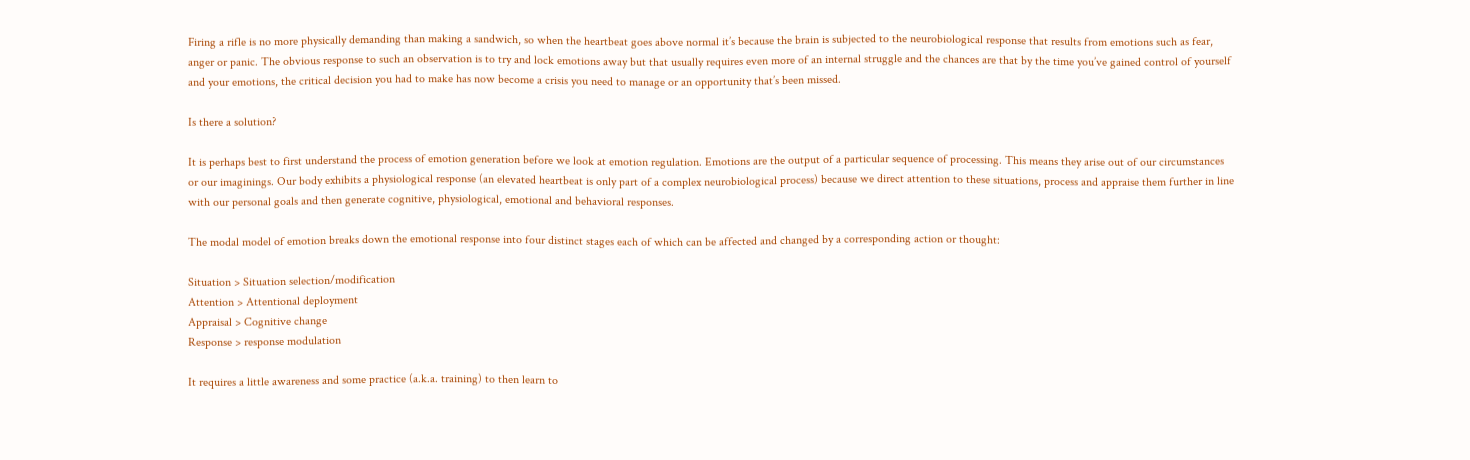Firing a rifle is no more physically demanding than making a sandwich, so when the heartbeat goes above normal it’s because the brain is subjected to the neurobiological response that results from emotions such as fear, anger or panic. The obvious response to such an observation is to try and lock emotions away but that usually requires even more of an internal struggle and the chances are that by the time you’ve gained control of yourself and your emotions, the critical decision you had to make has now become a crisis you need to manage or an opportunity that’s been missed.

Is there a solution?

It is perhaps best to first understand the process of emotion generation before we look at emotion regulation. Emotions are the output of a particular sequence of processing. This means they arise out of our circumstances or our imaginings. Our body exhibits a physiological response (an elevated heartbeat is only part of a complex neurobiological process) because we direct attention to these situations, process and appraise them further in line with our personal goals and then generate cognitive, physiological, emotional and behavioral responses.

The modal model of emotion breaks down the emotional response into four distinct stages each of which can be affected and changed by a corresponding action or thought:

Situation > Situation selection/modification
Attention > Attentional deployment
Appraisal > Cognitive change
Response > response modulation

It requires a little awareness and some practice (a.k.a. training) to then learn to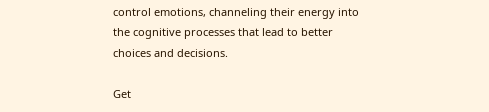control emotions, channeling their energy into the cognitive processes that lead to better choices and decisions.

Get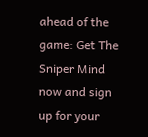ahead of the game: Get The Sniper Mind now and sign up for your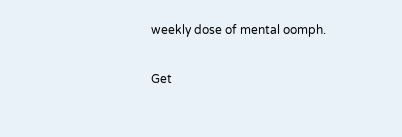weekly dose of mental oomph.

Get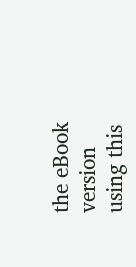the eBook version using this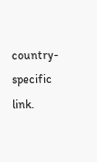country-specific link.